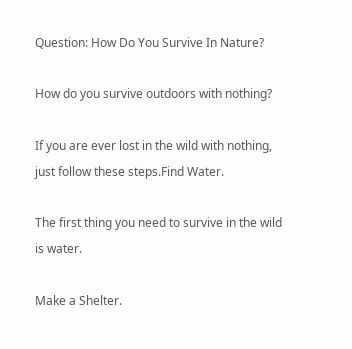Question: How Do You Survive In Nature?

How do you survive outdoors with nothing?

If you are ever lost in the wild with nothing, just follow these steps.Find Water.

The first thing you need to survive in the wild is water.

Make a Shelter.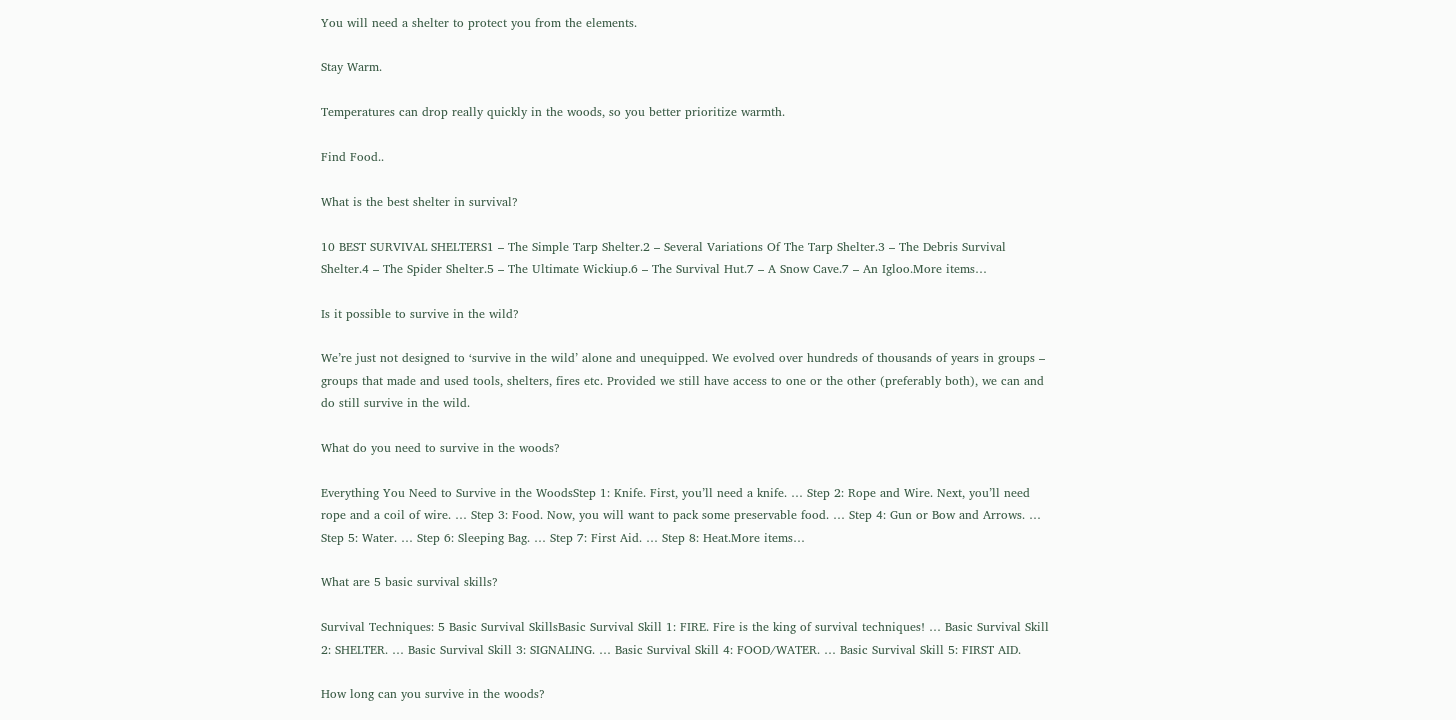You will need a shelter to protect you from the elements.

Stay Warm.

Temperatures can drop really quickly in the woods, so you better prioritize warmth.

Find Food..

What is the best shelter in survival?

10 BEST SURVIVAL SHELTERS1 – The Simple Tarp Shelter.2 – Several Variations Of The Tarp Shelter.3 – The Debris Survival Shelter.4 – The Spider Shelter.5 – The Ultimate Wickiup.6 – The Survival Hut.7 – A Snow Cave.7 – An Igloo.More items…

Is it possible to survive in the wild?

We’re just not designed to ‘survive in the wild’ alone and unequipped. We evolved over hundreds of thousands of years in groups – groups that made and used tools, shelters, fires etc. Provided we still have access to one or the other (preferably both), we can and do still survive in the wild.

What do you need to survive in the woods?

Everything You Need to Survive in the WoodsStep 1: Knife. First, you’ll need a knife. … Step 2: Rope and Wire. Next, you’ll need rope and a coil of wire. … Step 3: Food. Now, you will want to pack some preservable food. … Step 4: Gun or Bow and Arrows. … Step 5: Water. … Step 6: Sleeping Bag. … Step 7: First Aid. … Step 8: Heat.More items…

What are 5 basic survival skills?

Survival Techniques: 5 Basic Survival SkillsBasic Survival Skill 1: FIRE. Fire is the king of survival techniques! … Basic Survival Skill 2: SHELTER. … Basic Survival Skill 3: SIGNALING. … Basic Survival Skill 4: FOOD/WATER. … Basic Survival Skill 5: FIRST AID.

How long can you survive in the woods?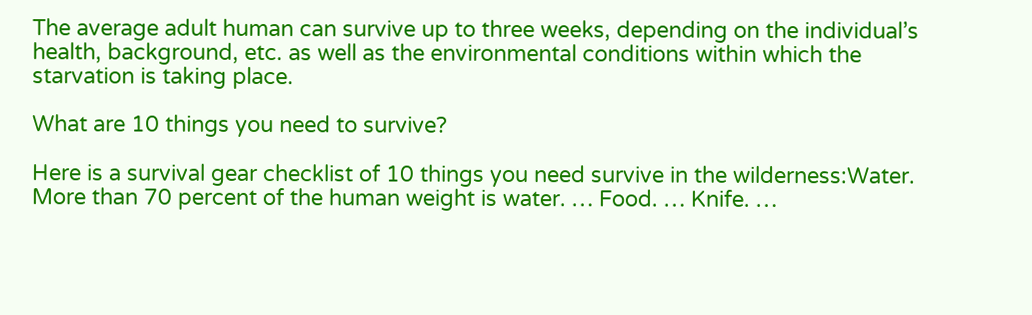The average adult human can survive up to three weeks, depending on the individual’s health, background, etc. as well as the environmental conditions within which the starvation is taking place.

What are 10 things you need to survive?

Here is a survival gear checklist of 10 things you need survive in the wilderness:Water. More than 70 percent of the human weight is water. … Food. … Knife. …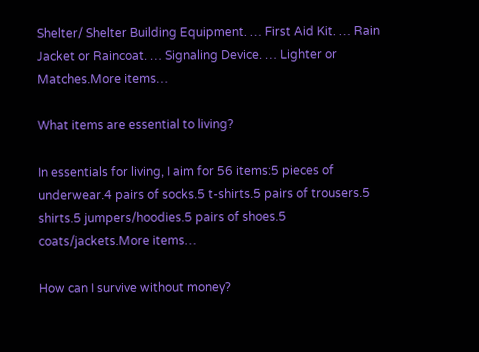Shelter/ Shelter Building Equipment. … First Aid Kit. … Rain Jacket or Raincoat. … Signaling Device. … Lighter or Matches.More items…

What items are essential to living?

In essentials for living, I aim for 56 items:5 pieces of underwear.4 pairs of socks.5 t-shirts.5 pairs of trousers.5 shirts.5 jumpers/hoodies.5 pairs of shoes.5 coats/jackets.More items…

How can I survive without money?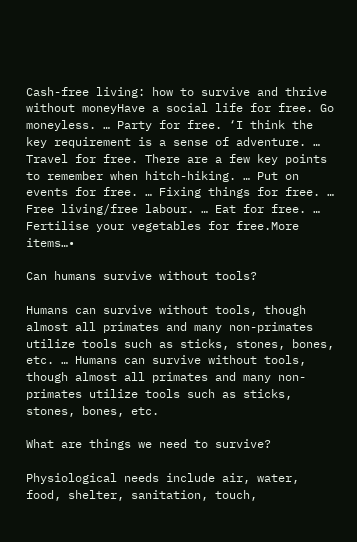Cash-free living: how to survive and thrive without moneyHave a social life for free. Go moneyless. … Party for free. ‘I think the key requirement is a sense of adventure. … Travel for free. There are a few key points to remember when hitch-hiking. … Put on events for free. … Fixing things for free. … Free living/free labour. … Eat for free. … Fertilise your vegetables for free.More items…•

Can humans survive without tools?

Humans can survive without tools, though almost all primates and many non-primates utilize tools such as sticks, stones, bones, etc. … Humans can survive without tools, though almost all primates and many non-primates utilize tools such as sticks, stones, bones, etc.

What are things we need to survive?

Physiological needs include air, water, food, shelter, sanitation, touch,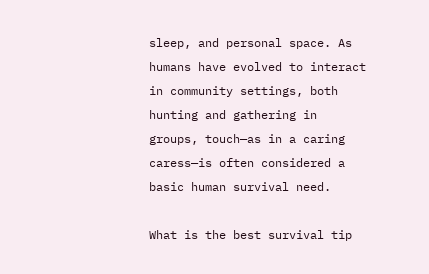sleep, and personal space. As humans have evolved to interact in community settings, both hunting and gathering in groups, touch—as in a caring caress—is often considered a basic human survival need.

What is the best survival tip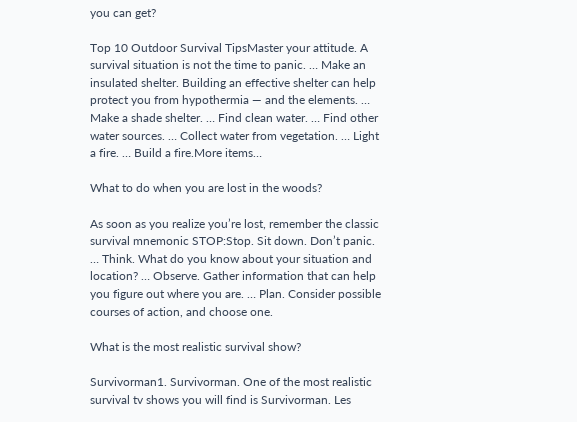you can get?

Top 10 Outdoor Survival TipsMaster your attitude. A survival situation is not the time to panic. … Make an insulated shelter. Building an effective shelter can help protect you from hypothermia — and the elements. … Make a shade shelter. … Find clean water. … Find other water sources. … Collect water from vegetation. … Light a fire. … Build a fire.More items…

What to do when you are lost in the woods?

As soon as you realize you’re lost, remember the classic survival mnemonic STOP:Stop. Sit down. Don’t panic. … Think. What do you know about your situation and location? … Observe. Gather information that can help you figure out where you are. … Plan. Consider possible courses of action, and choose one.

What is the most realistic survival show?

Survivorman1. Survivorman. One of the most realistic survival tv shows you will find is Survivorman. Les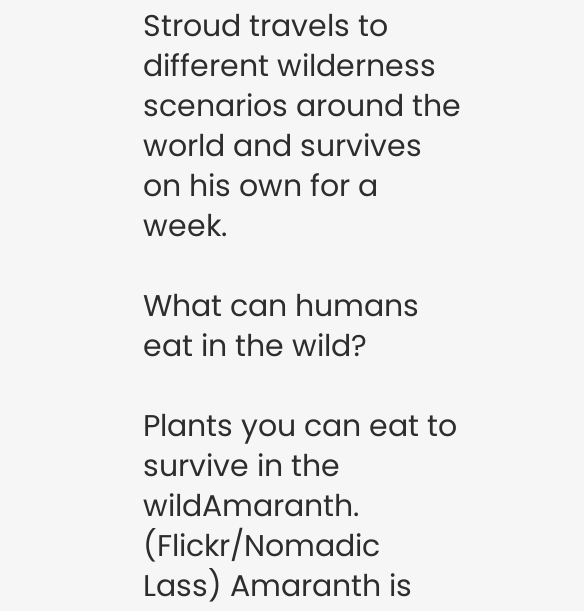Stroud travels to different wilderness scenarios around the world and survives on his own for a week.

What can humans eat in the wild?

Plants you can eat to survive in the wildAmaranth. (Flickr/Nomadic Lass) Amaranth is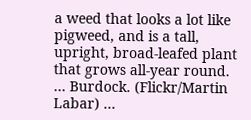a weed that looks a lot like pigweed, and is a tall, upright, broad-leafed plant that grows all-year round. … Burdock. (Flickr/Martin Labar) …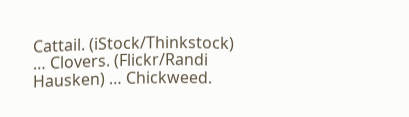Cattail. (iStock/Thinkstock) … Clovers. (Flickr/Randi Hausken) … Chickweed.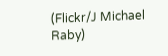(Flickr/J Michael Raby)